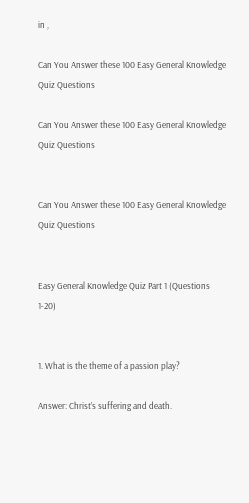in ,

Can You Answer these 100 Easy General Knowledge Quiz Questions

Can You Answer these 100 Easy General Knowledge Quiz Questions


Can You Answer these 100 Easy General Knowledge Quiz Questions


Easy General Knowledge Quiz Part 1 (Questions 1-20)


1. What is the theme of a passion play?

Answer: Christ’s suffering and death.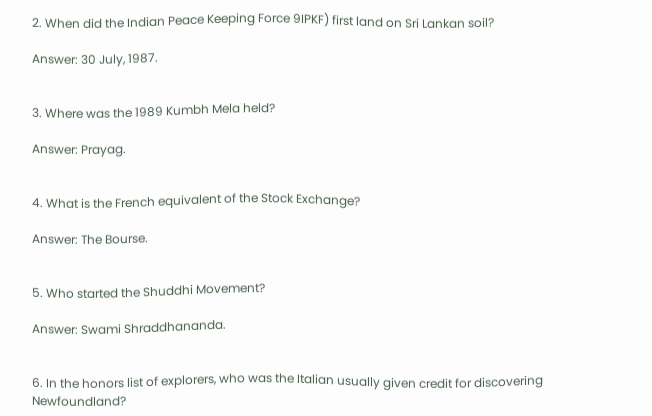2. When did the Indian Peace Keeping Force 9IPKF) first land on Sri Lankan soil?

Answer: 30 July, 1987.


3. Where was the 1989 Kumbh Mela held?

Answer: Prayag.


4. What is the French equivalent of the Stock Exchange?

Answer: The Bourse.


5. Who started the Shuddhi Movement?

Answer: Swami Shraddhananda.


6. In the honors list of explorers, who was the Italian usually given credit for discovering Newfoundland?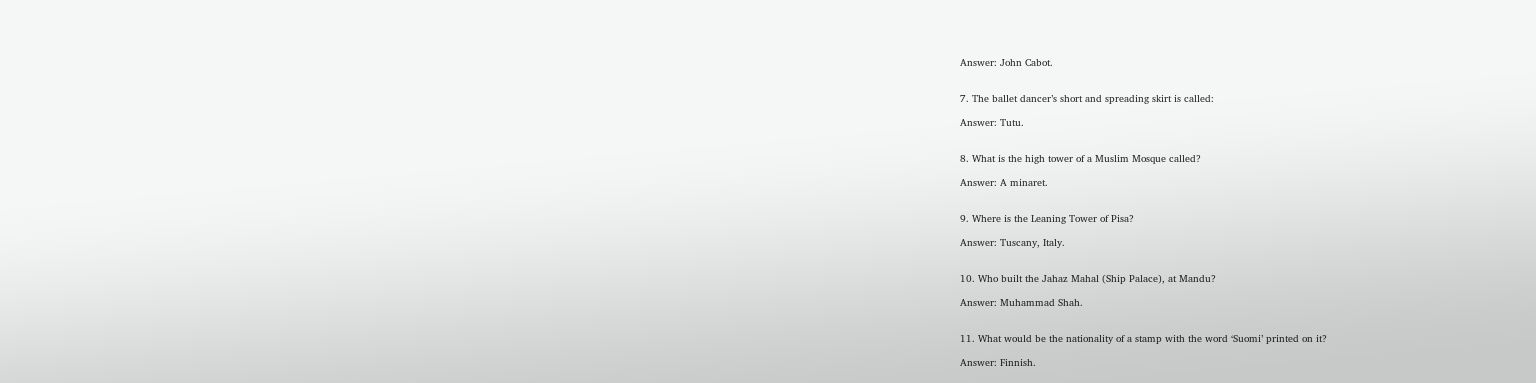Answer: John Cabot.


7. The ballet dancer’s short and spreading skirt is called:

Answer: Tutu.


8. What is the high tower of a Muslim Mosque called?

Answer: A minaret.


9. Where is the Leaning Tower of Pisa?

Answer: Tuscany, Italy.


10. Who built the Jahaz Mahal (Ship Palace), at Mandu?

Answer: Muhammad Shah.


11. What would be the nationality of a stamp with the word ‘Suomi’ printed on it?

Answer: Finnish.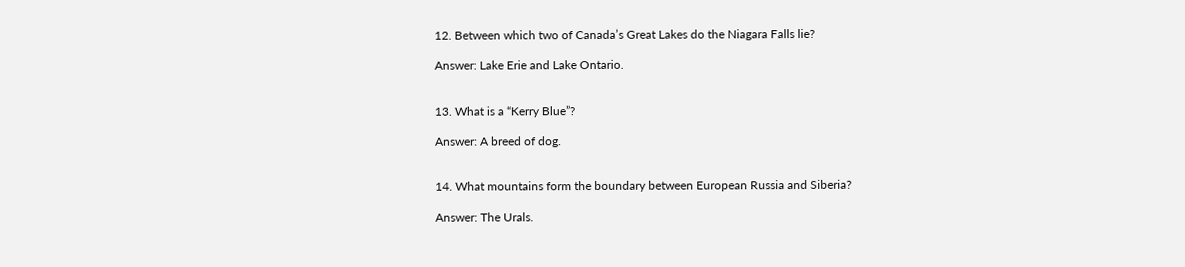12. Between which two of Canada’s Great Lakes do the Niagara Falls lie?

Answer: Lake Erie and Lake Ontario.


13. What is a “Kerry Blue”?

Answer: A breed of dog.


14. What mountains form the boundary between European Russia and Siberia?

Answer: The Urals.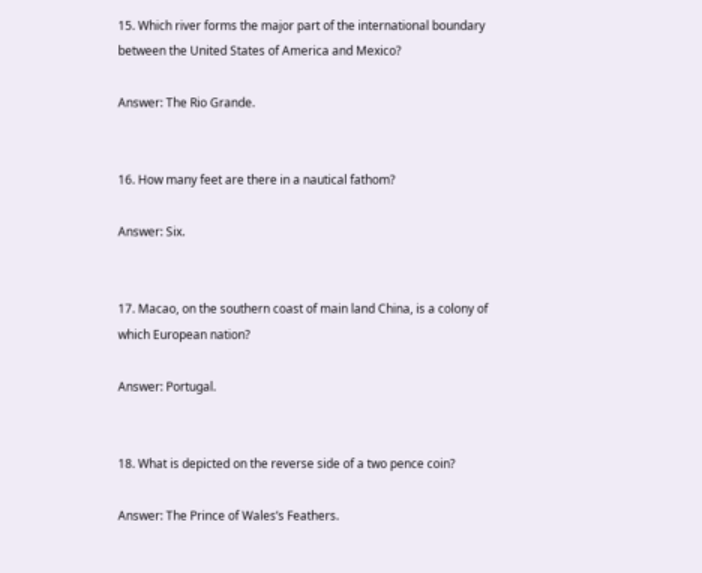15. Which river forms the major part of the international boundary between the United States of America and Mexico?

Answer: The Rio Grande.


16. How many feet are there in a nautical fathom?

Answer: Six.


17. Macao, on the southern coast of main land China, is a colony of which European nation?

Answer: Portugal.


18. What is depicted on the reverse side of a two pence coin?

Answer: The Prince of Wales’s Feathers.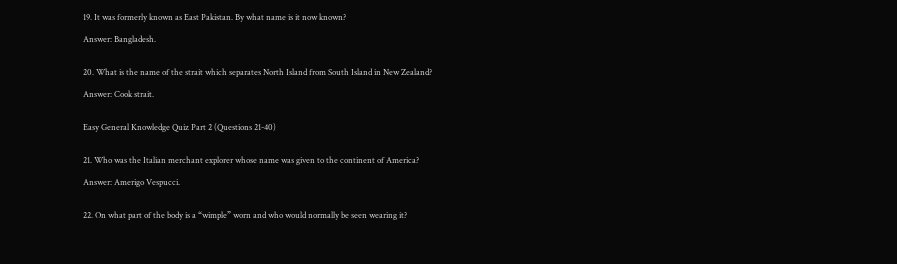19. It was formerly known as East Pakistan. By what name is it now known?

Answer: Bangladesh.


20. What is the name of the strait which separates North Island from South Island in New Zealand?

Answer: Cook strait.


Easy General Knowledge Quiz Part 2 (Questions 21-40)


21. Who was the Italian merchant explorer whose name was given to the continent of America?

Answer: Amerigo Vespucci.


22. On what part of the body is a “wimple” worn and who would normally be seen wearing it?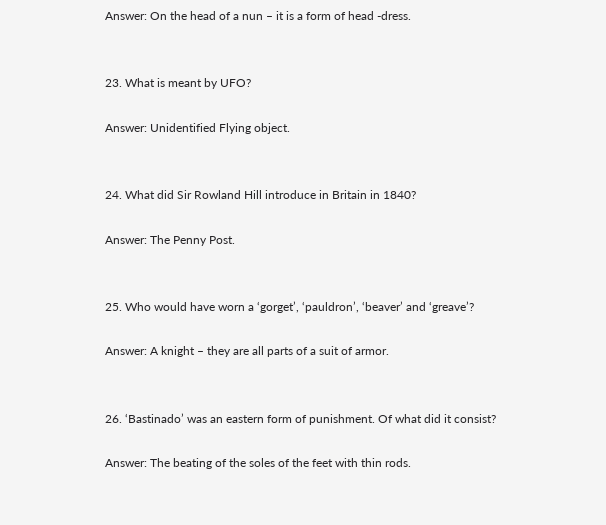Answer: On the head of a nun – it is a form of head -dress.


23. What is meant by UFO?

Answer: Unidentified Flying object.


24. What did Sir Rowland Hill introduce in Britain in 1840?

Answer: The Penny Post.


25. Who would have worn a ‘gorget’, ‘pauldron’, ‘beaver’ and ‘greave’?

Answer: A knight – they are all parts of a suit of armor.


26. ‘Bastinado’ was an eastern form of punishment. Of what did it consist?

Answer: The beating of the soles of the feet with thin rods.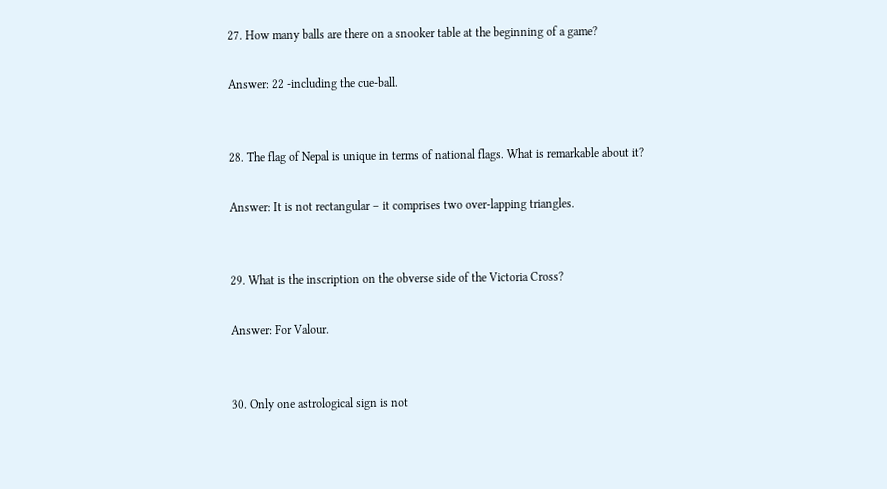27. How many balls are there on a snooker table at the beginning of a game?

Answer: 22 -including the cue-ball.


28. The flag of Nepal is unique in terms of national flags. What is remarkable about it?

Answer: It is not rectangular – it comprises two over-lapping triangles.


29. What is the inscription on the obverse side of the Victoria Cross?

Answer: For Valour.


30. Only one astrological sign is not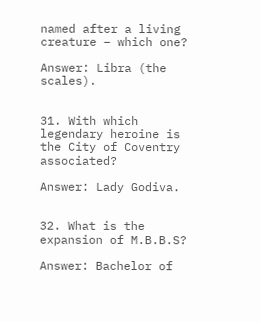named after a living creature – which one?

Answer: Libra (the scales).


31. With which legendary heroine is the City of Coventry associated?

Answer: Lady Godiva.


32. What is the expansion of M.B.B.S?

Answer: Bachelor of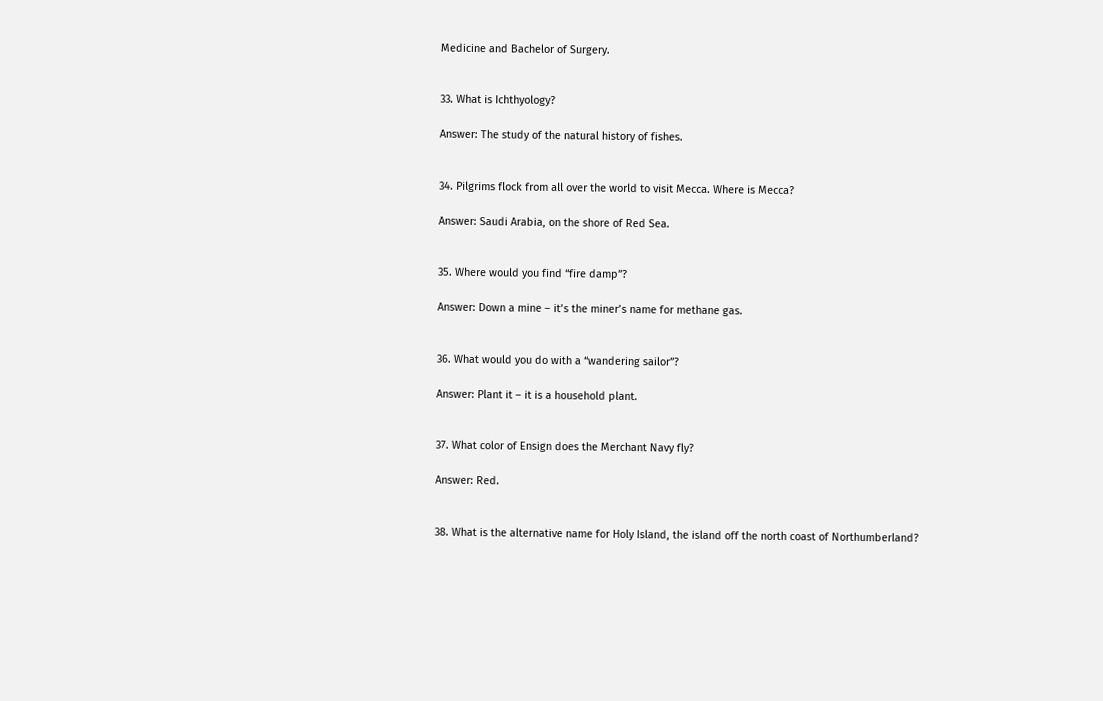Medicine and Bachelor of Surgery.


33. What is Ichthyology?

Answer: The study of the natural history of fishes.


34. Pilgrims flock from all over the world to visit Mecca. Where is Mecca?

Answer: Saudi Arabia, on the shore of Red Sea.


35. Where would you find “fire damp”?

Answer: Down a mine – it’s the miner’s name for methane gas.


36. What would you do with a “wandering sailor”?

Answer: Plant it – it is a household plant.


37. What color of Ensign does the Merchant Navy fly?

Answer: Red.


38. What is the alternative name for Holy Island, the island off the north coast of Northumberland?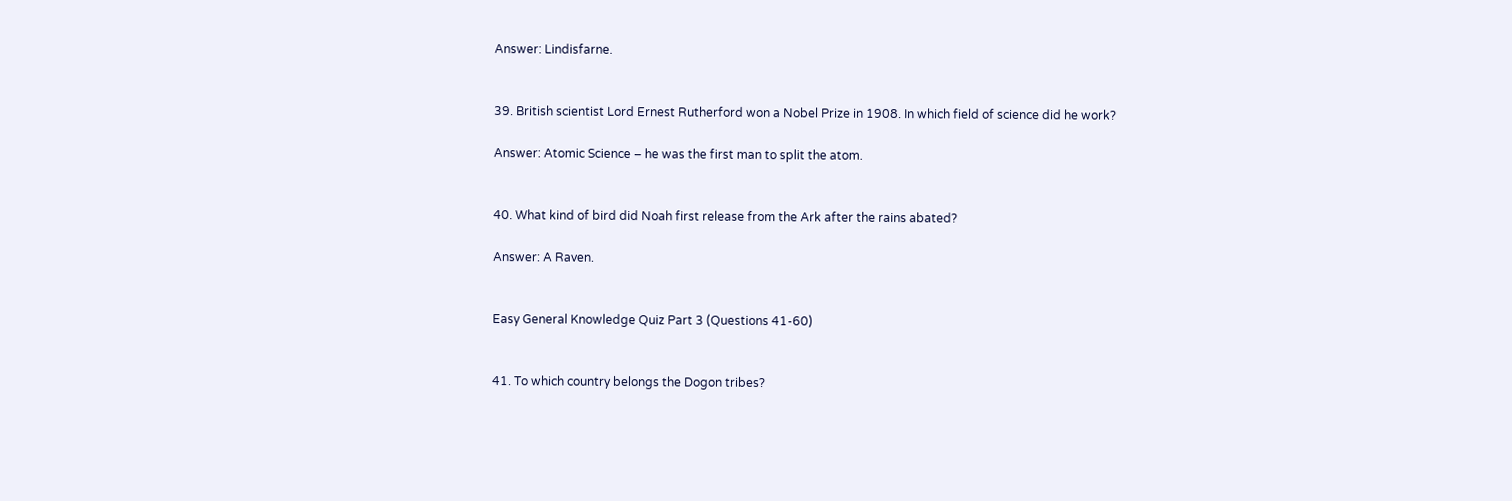Answer: Lindisfarne.


39. British scientist Lord Ernest Rutherford won a Nobel Prize in 1908. In which field of science did he work?

Answer: Atomic Science – he was the first man to split the atom.


40. What kind of bird did Noah first release from the Ark after the rains abated?

Answer: A Raven.


Easy General Knowledge Quiz Part 3 (Questions 41-60)


41. To which country belongs the Dogon tribes?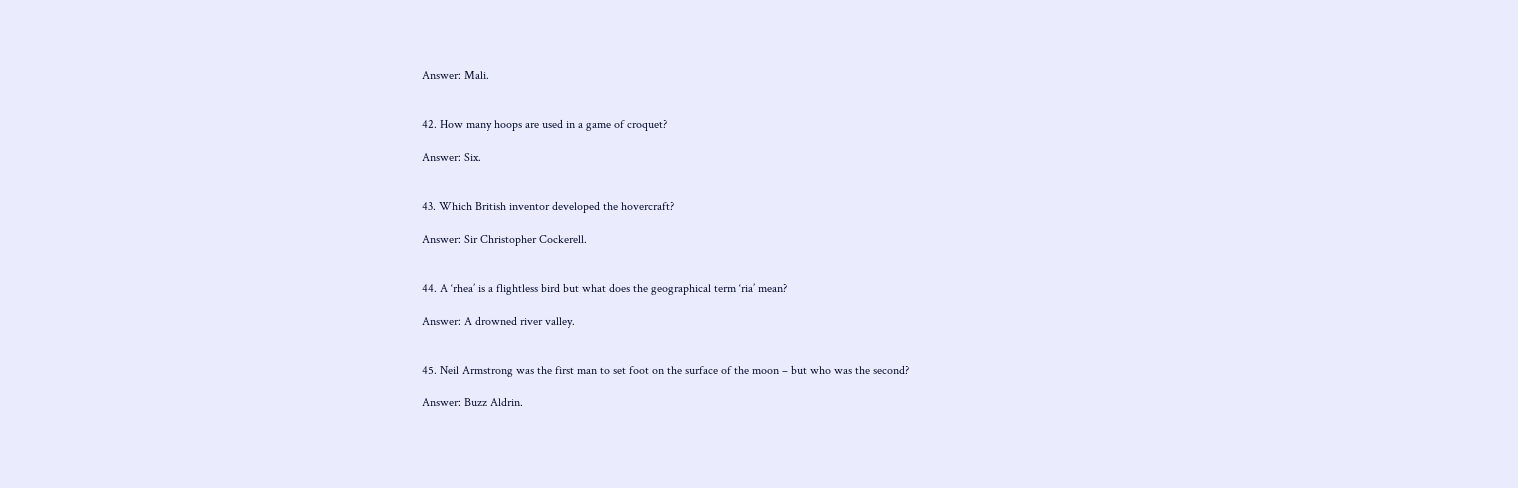Answer: Mali.


42. How many hoops are used in a game of croquet?

Answer: Six.


43. Which British inventor developed the hovercraft?

Answer: Sir Christopher Cockerell.


44. A ‘rhea’ is a flightless bird but what does the geographical term ‘ria’ mean?

Answer: A drowned river valley.


45. Neil Armstrong was the first man to set foot on the surface of the moon – but who was the second?

Answer: Buzz Aldrin.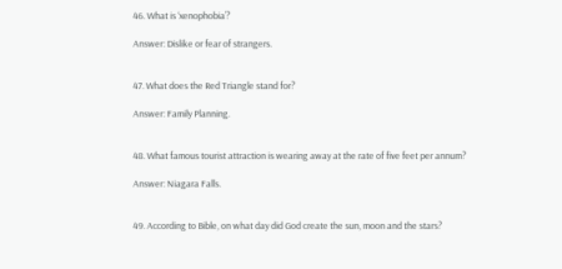46. What is ‘xenophobia’?

Answer: Dislike or fear of strangers.


47. What does the Red Triangle stand for?

Answer: Family Planning.


48. What famous tourist attraction is wearing away at the rate of five feet per annum?

Answer: Niagara Falls.


49. According to Bible, on what day did God create the sun, moon and the stars?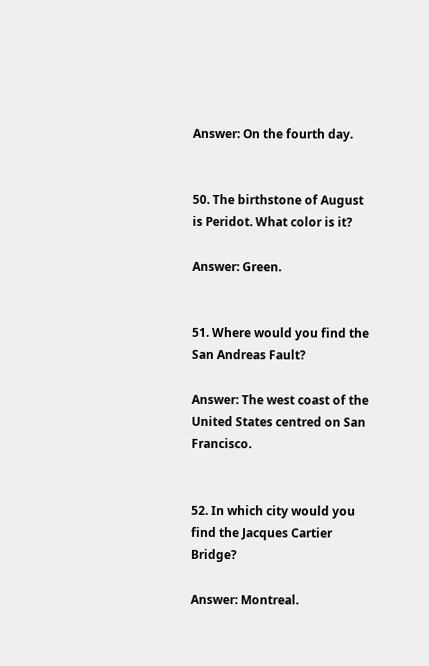Answer: On the fourth day.


50. The birthstone of August is Peridot. What color is it?

Answer: Green.


51. Where would you find the San Andreas Fault?

Answer: The west coast of the United States centred on San Francisco.


52. In which city would you find the Jacques Cartier Bridge?

Answer: Montreal.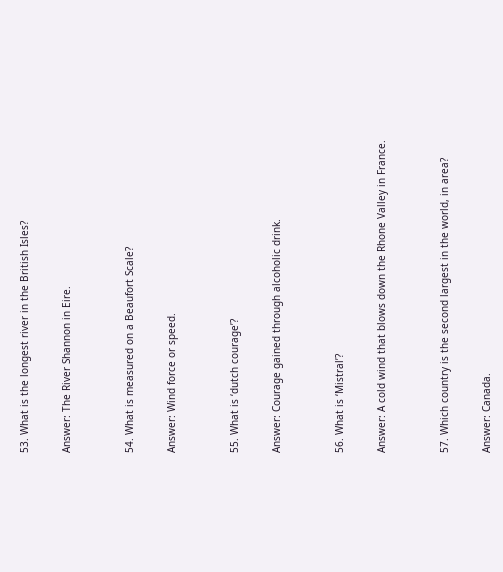53. What is the longest river in the British Isles?

Answer: The River Shannon in Eire.


54. What is measured on a Beaufort Scale?

Answer: Wind force or speed.


55. What is ‘dutch courage’?

Answer: Courage gained through alcoholic drink.


56. What is ‘Mistral’?

Answer: A cold wind that blows down the Rhone Valley in France.


57. Which country is the second largest in the world, in area?

Answer: Canada.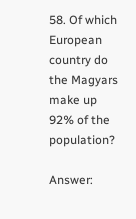58. Of which European country do the Magyars make up 92% of the population?

Answer: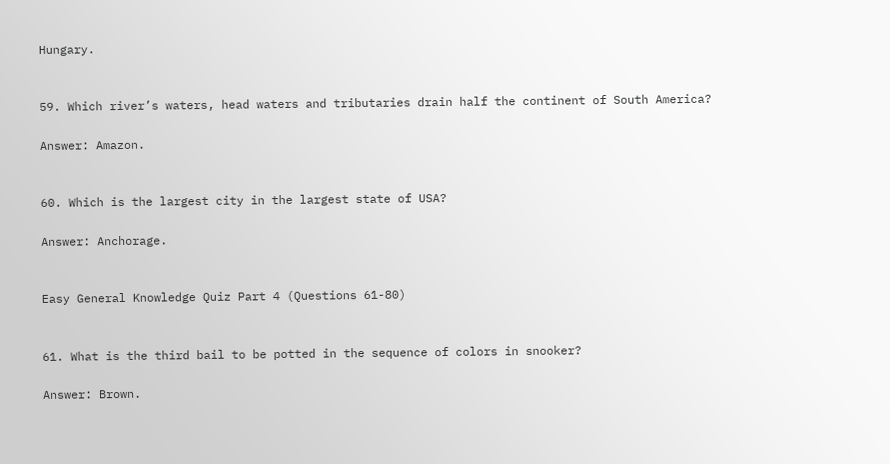Hungary.


59. Which river’s waters, head waters and tributaries drain half the continent of South America?

Answer: Amazon.


60. Which is the largest city in the largest state of USA?

Answer: Anchorage.


Easy General Knowledge Quiz Part 4 (Questions 61-80)


61. What is the third bail to be potted in the sequence of colors in snooker?

Answer: Brown.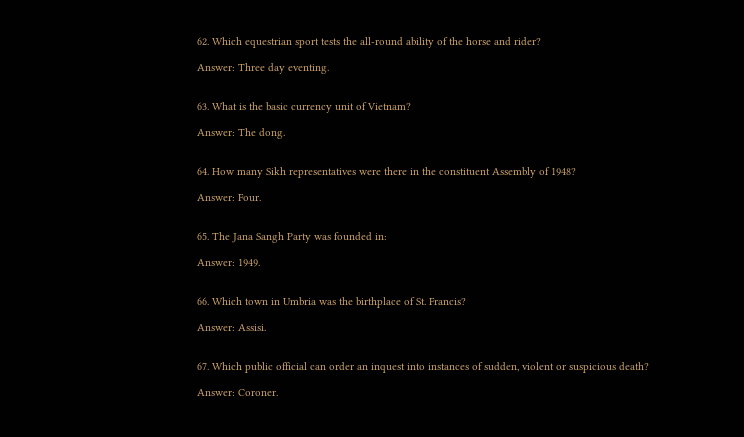62. Which equestrian sport tests the all-round ability of the horse and rider?

Answer: Three day eventing.


63. What is the basic currency unit of Vietnam?

Answer: The dong.


64. How many Sikh representatives were there in the constituent Assembly of 1948?

Answer: Four.


65. The Jana Sangh Party was founded in:

Answer: 1949.


66. Which town in Umbria was the birthplace of St. Francis?

Answer: Assisi.


67. Which public official can order an inquest into instances of sudden, violent or suspicious death?

Answer: Coroner.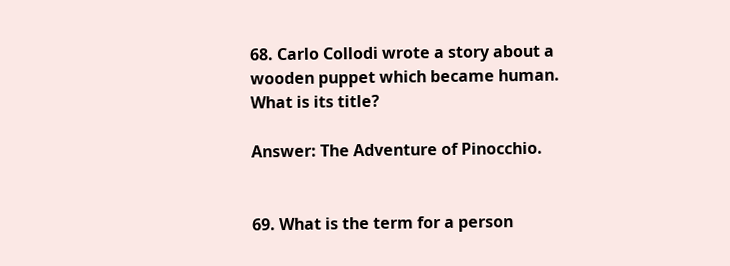68. Carlo Collodi wrote a story about a wooden puppet which became human. What is its title?

Answer: The Adventure of Pinocchio.


69. What is the term for a person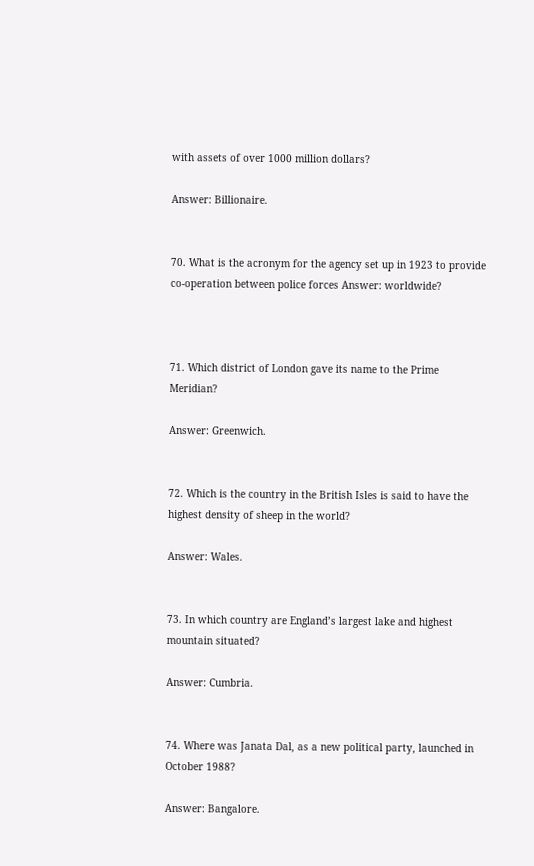with assets of over 1000 million dollars?

Answer: Billionaire.


70. What is the acronym for the agency set up in 1923 to provide co-operation between police forces Answer: worldwide?



71. Which district of London gave its name to the Prime Meridian?

Answer: Greenwich.


72. Which is the country in the British Isles is said to have the highest density of sheep in the world?

Answer: Wales.


73. In which country are England’s largest lake and highest mountain situated?

Answer: Cumbria.


74. Where was Janata Dal, as a new political party, launched in October 1988?

Answer: Bangalore.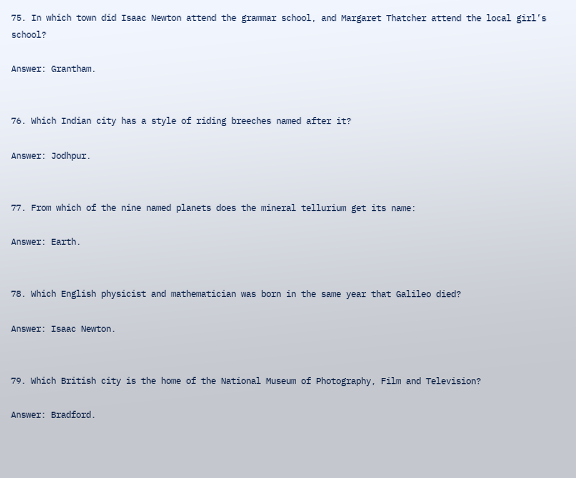75. In which town did Isaac Newton attend the grammar school, and Margaret Thatcher attend the local girl’s school?

Answer: Grantham.


76. Which Indian city has a style of riding breeches named after it?

Answer: Jodhpur.


77. From which of the nine named planets does the mineral tellurium get its name:

Answer: Earth.


78. Which English physicist and mathematician was born in the same year that Galileo died?

Answer: Isaac Newton.


79. Which British city is the home of the National Museum of Photography, Film and Television?

Answer: Bradford.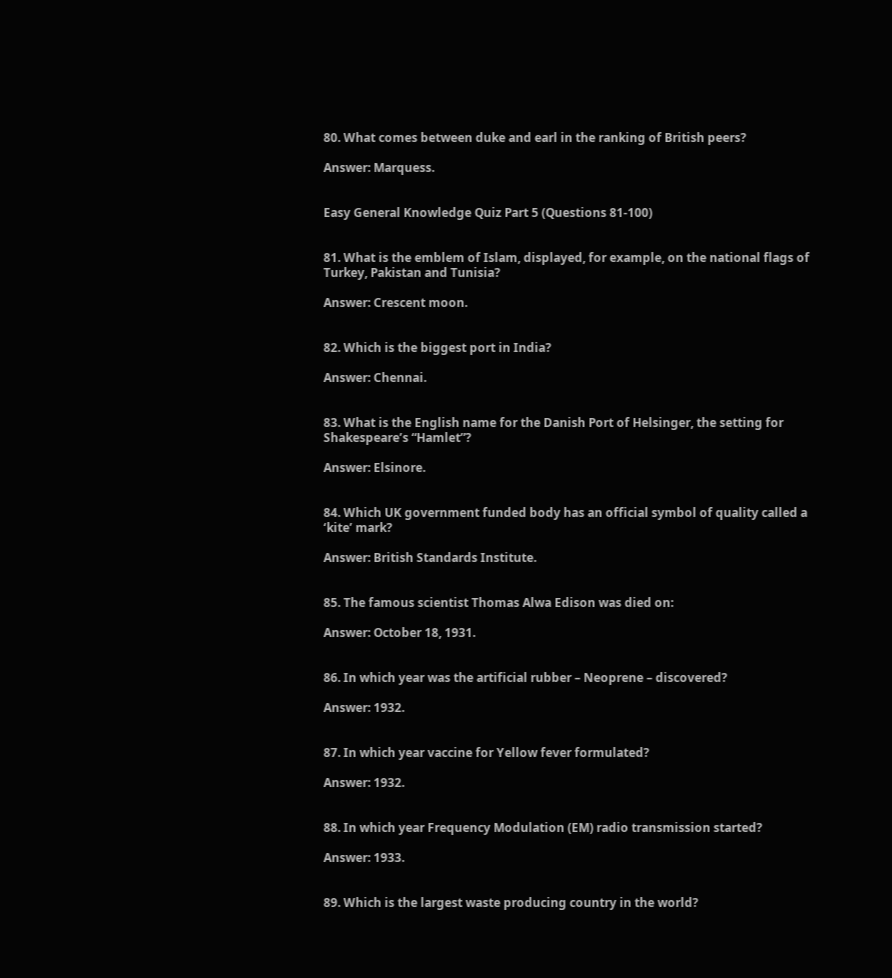80. What comes between duke and earl in the ranking of British peers?

Answer: Marquess.


Easy General Knowledge Quiz Part 5 (Questions 81-100)


81. What is the emblem of Islam, displayed, for example, on the national flags of Turkey, Pakistan and Tunisia?

Answer: Crescent moon.


82. Which is the biggest port in India?

Answer: Chennai.


83. What is the English name for the Danish Port of Helsinger, the setting for Shakespeare’s “Hamlet”?

Answer: Elsinore.


84. Which UK government funded body has an official symbol of quality called a ‘kite’ mark?

Answer: British Standards Institute.


85. The famous scientist Thomas Alwa Edison was died on:

Answer: October 18, 1931.


86. In which year was the artificial rubber – Neoprene – discovered?

Answer: 1932.


87. In which year vaccine for Yellow fever formulated?

Answer: 1932.


88. In which year Frequency Modulation (EM) radio transmission started?

Answer: 1933.


89. Which is the largest waste producing country in the world?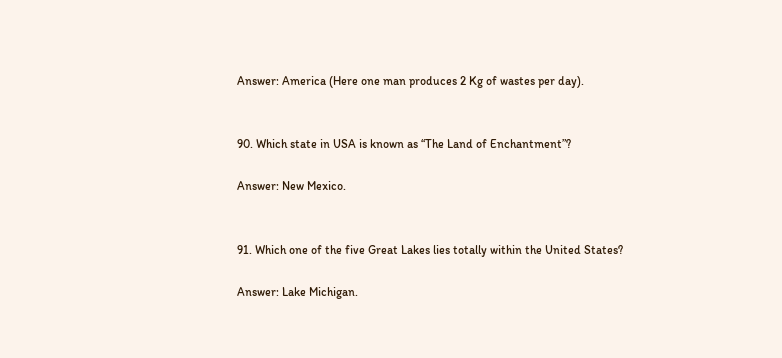Answer: America (Here one man produces 2 Kg of wastes per day).


90. Which state in USA is known as “The Land of Enchantment”?

Answer: New Mexico.


91. Which one of the five Great Lakes lies totally within the United States?

Answer: Lake Michigan.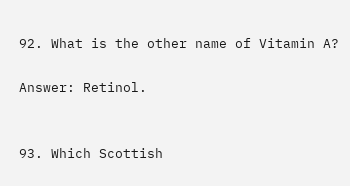92. What is the other name of Vitamin A?

Answer: Retinol.


93. Which Scottish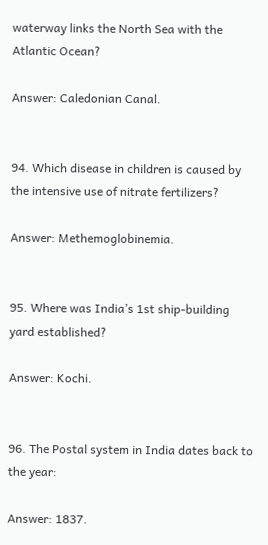waterway links the North Sea with the Atlantic Ocean?

Answer: Caledonian Canal.


94. Which disease in children is caused by the intensive use of nitrate fertilizers?

Answer: Methemoglobinemia.


95. Where was India’s 1st ship-building yard established?

Answer: Kochi.


96. The Postal system in India dates back to the year:

Answer: 1837.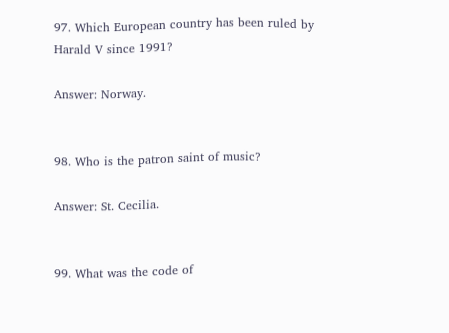97. Which European country has been ruled by Harald V since 1991?

Answer: Norway.


98. Who is the patron saint of music?

Answer: St. Cecilia.


99. What was the code of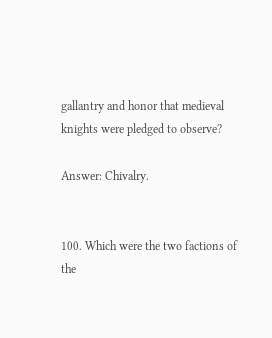gallantry and honor that medieval knights were pledged to observe?

Answer: Chivalry.


100. Which were the two factions of the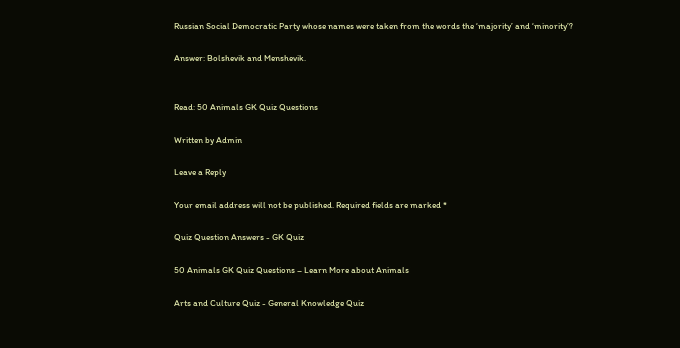Russian Social Democratic Party whose names were taken from the words the ‘majority’ and ‘minority’?

Answer: Bolshevik and Menshevik.


Read: 50 Animals GK Quiz Questions

Written by Admin

Leave a Reply

Your email address will not be published. Required fields are marked *

Quiz Question Answers - GK Quiz

50 Animals GK Quiz Questions – Learn More about Animals

Arts and Culture Quiz - General Knowledge Quiz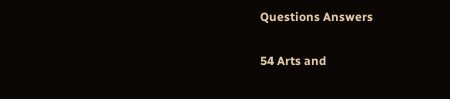Questions Answers

54 Arts and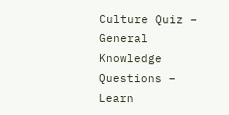Culture Quiz – General Knowledge Questions – Learn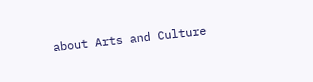about Arts and Culture